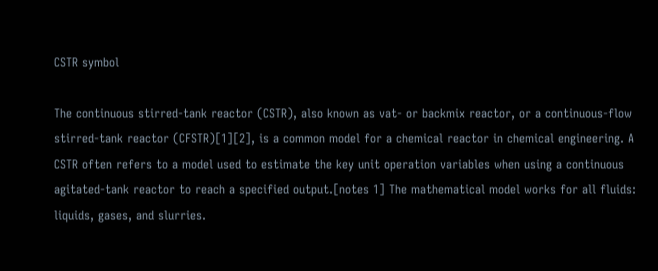CSTR symbol

The continuous stirred-tank reactor (CSTR), also known as vat- or backmix reactor, or a continuous-flow stirred-tank reactor (CFSTR)[1][2], is a common model for a chemical reactor in chemical engineering. A CSTR often refers to a model used to estimate the key unit operation variables when using a continuous agitated-tank reactor to reach a specified output.[notes 1] The mathematical model works for all fluids: liquids, gases, and slurries.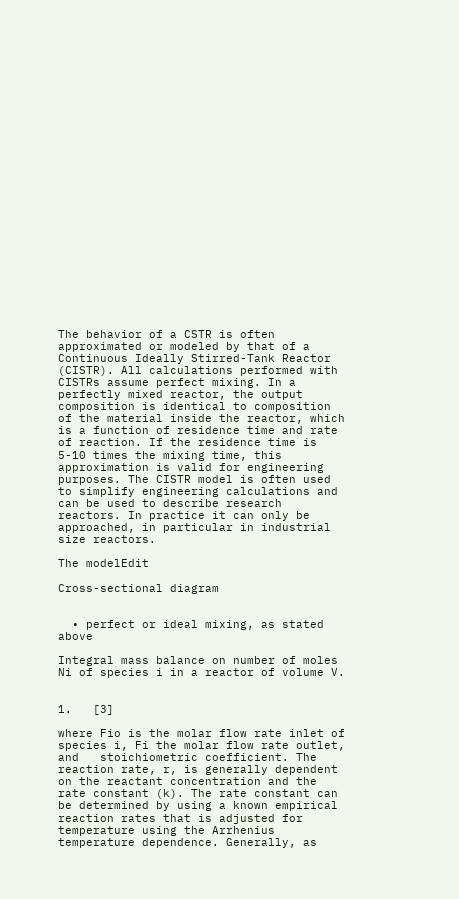The behavior of a CSTR is often approximated or modeled by that of a Continuous Ideally Stirred-Tank Reactor (CISTR). All calculations performed with CISTRs assume perfect mixing. In a perfectly mixed reactor, the output composition is identical to composition of the material inside the reactor, which is a function of residence time and rate of reaction. If the residence time is 5-10 times the mixing time, this approximation is valid for engineering purposes. The CISTR model is often used to simplify engineering calculations and can be used to describe research reactors. In practice it can only be approached, in particular in industrial size reactors.

The modelEdit

Cross-sectional diagram


  • perfect or ideal mixing, as stated above

Integral mass balance on number of moles Ni of species i in a reactor of volume V.


1.   [3]

where Fio is the molar flow rate inlet of species i, Fi the molar flow rate outlet, and   stoichiometric coefficient. The reaction rate, r, is generally dependent on the reactant concentration and the rate constant (k). The rate constant can be determined by using a known empirical reaction rates that is adjusted for temperature using the Arrhenius temperature dependence. Generally, as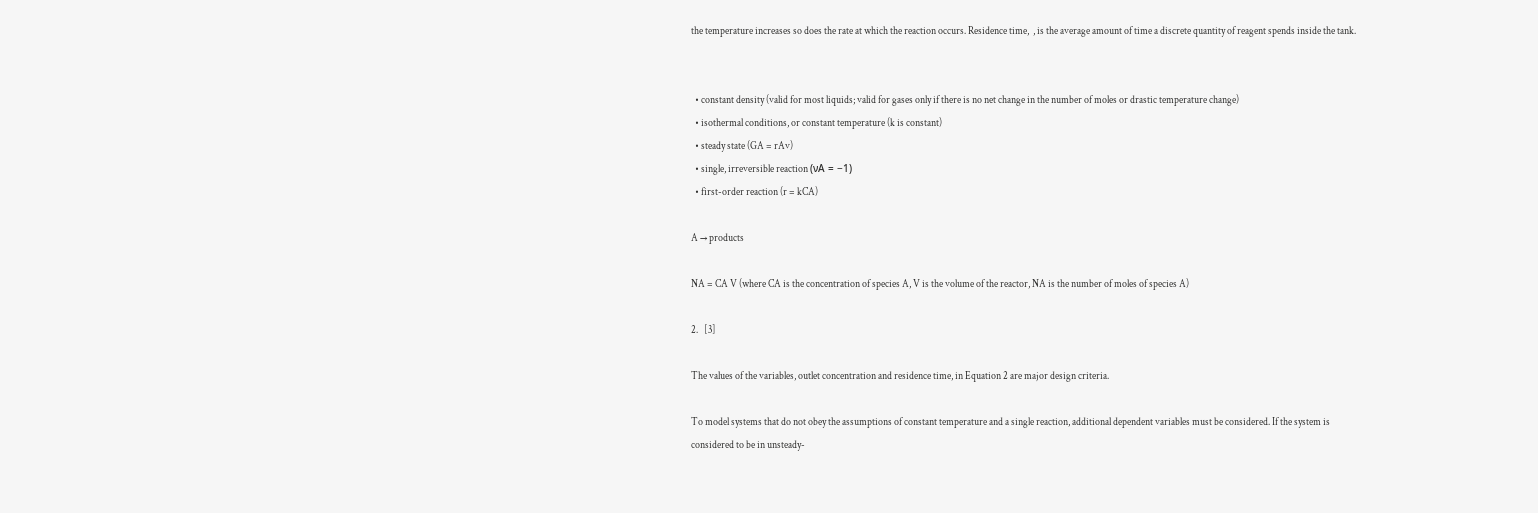the temperature increases so does the rate at which the reaction occurs. Residence time,  , is the average amount of time a discrete quantity of reagent spends inside the tank.


  • constant density (valid for most liquids; valid for gases only if there is no net change in the number of moles or drastic temperature change)
  • isothermal conditions, or constant temperature (k is constant)
  • steady state (GA = rAv)
  • single, irreversible reaction (νA = −1)
  • first-order reaction (r = kCA)

A → products

NA = CA V (where CA is the concentration of species A, V is the volume of the reactor, NA is the number of moles of species A)

2.   [3]

The values of the variables, outlet concentration and residence time, in Equation 2 are major design criteria.

To model systems that do not obey the assumptions of constant temperature and a single reaction, additional dependent variables must be considered. If the system is considered to be in unsteady-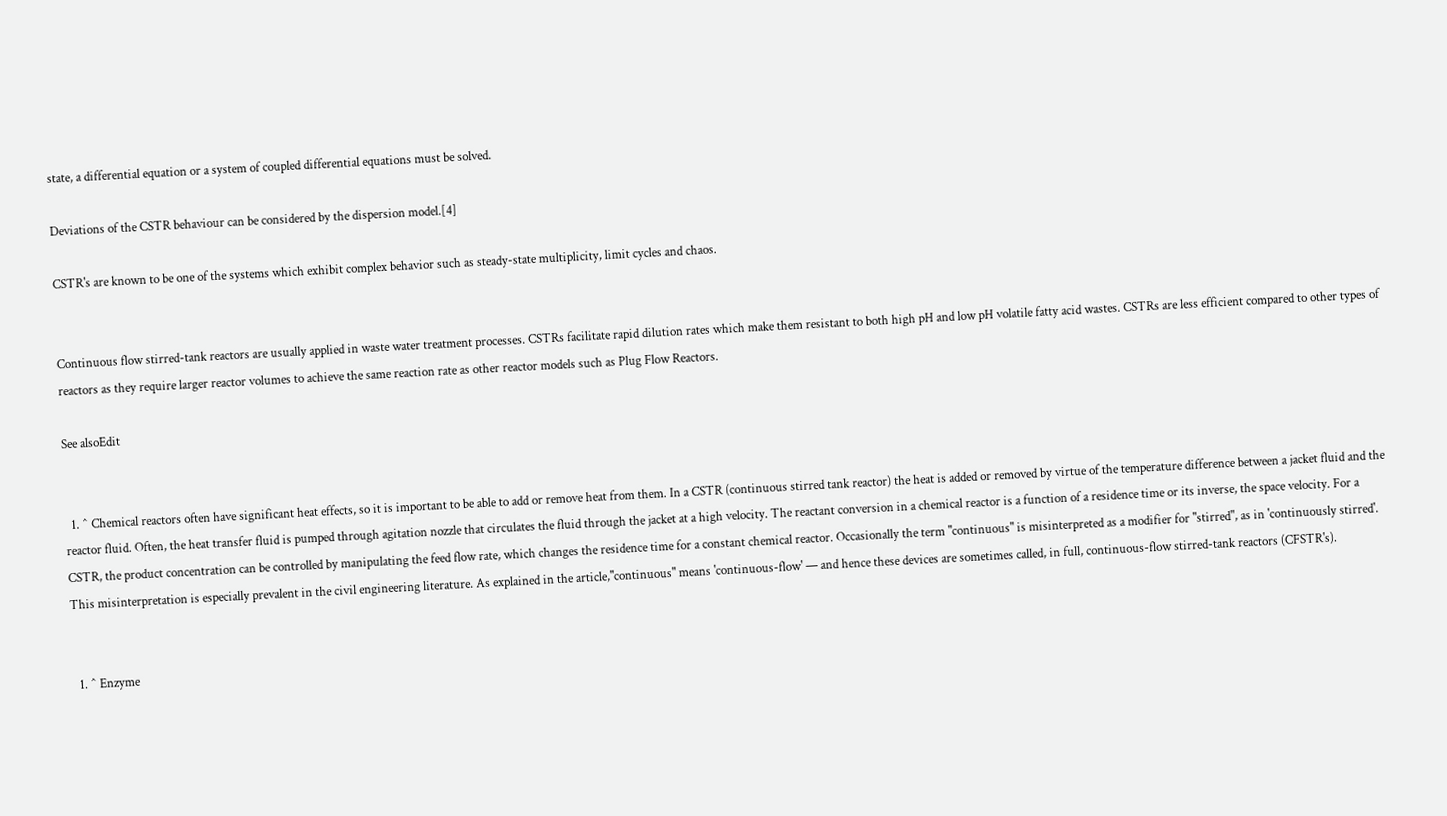state, a differential equation or a system of coupled differential equations must be solved.

Deviations of the CSTR behaviour can be considered by the dispersion model.[4]

CSTR's are known to be one of the systems which exhibit complex behavior such as steady-state multiplicity, limit cycles and chaos.


Continuous flow stirred-tank reactors are usually applied in waste water treatment processes. CSTRs facilitate rapid dilution rates which make them resistant to both high pH and low pH volatile fatty acid wastes. CSTRs are less efficient compared to other types of reactors as they require larger reactor volumes to achieve the same reaction rate as other reactor models such as Plug Flow Reactors.

See alsoEdit


  1. ^ Chemical reactors often have significant heat effects, so it is important to be able to add or remove heat from them. In a CSTR (continuous stirred tank reactor) the heat is added or removed by virtue of the temperature difference between a jacket fluid and the reactor fluid. Often, the heat transfer fluid is pumped through agitation nozzle that circulates the fluid through the jacket at a high velocity. The reactant conversion in a chemical reactor is a function of a residence time or its inverse, the space velocity. For a CSTR, the product concentration can be controlled by manipulating the feed flow rate, which changes the residence time for a constant chemical reactor. Occasionally the term "continuous" is misinterpreted as a modifier for "stirred", as in 'continuously stirred'. This misinterpretation is especially prevalent in the civil engineering literature. As explained in the article,"continuous" means 'continuous-flow' — and hence these devices are sometimes called, in full, continuous-flow stirred-tank reactors (CFSTR's).


  1. ^ Enzyme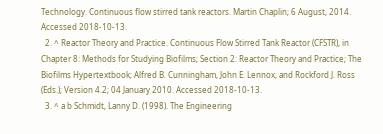Technology. Continuous flow stirred tank reactors. Martin Chaplin; 6 August, 2014. Accessed 2018-10-13.
  2. ^ Reactor Theory and Practice. Continuous Flow Stirred Tank Reactor (CFSTR), in Chapter 8: Methods for Studying Biofilms; Section 2: Reactor Theory and Practice; The Biofilms Hypertextbook; Alfred B. Cunningham, John E. Lennox, and Rockford J. Ross (Eds.); Version 4.2; 04 January 2010. Accessed 2018-10-13.
  3. ^ a b Schmidt, Lanny D. (1998). The Engineering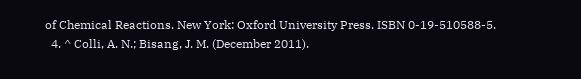of Chemical Reactions. New York: Oxford University Press. ISBN 0-19-510588-5.
  4. ^ Colli, A. N.; Bisang, J. M. (December 2011).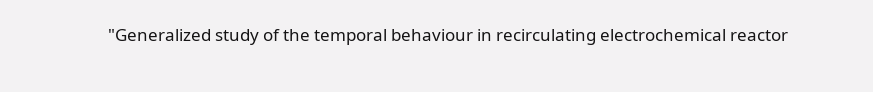"Generalized study of the temporal behaviour in recirculating electrochemical reactor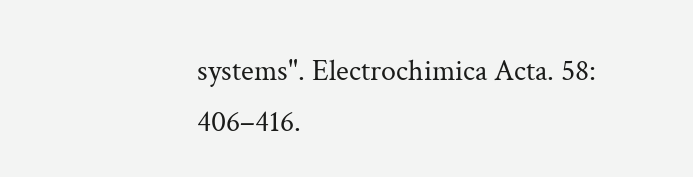systems". Electrochimica Acta. 58: 406–416.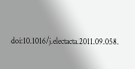doi:10.1016/j.electacta.2011.09.058.